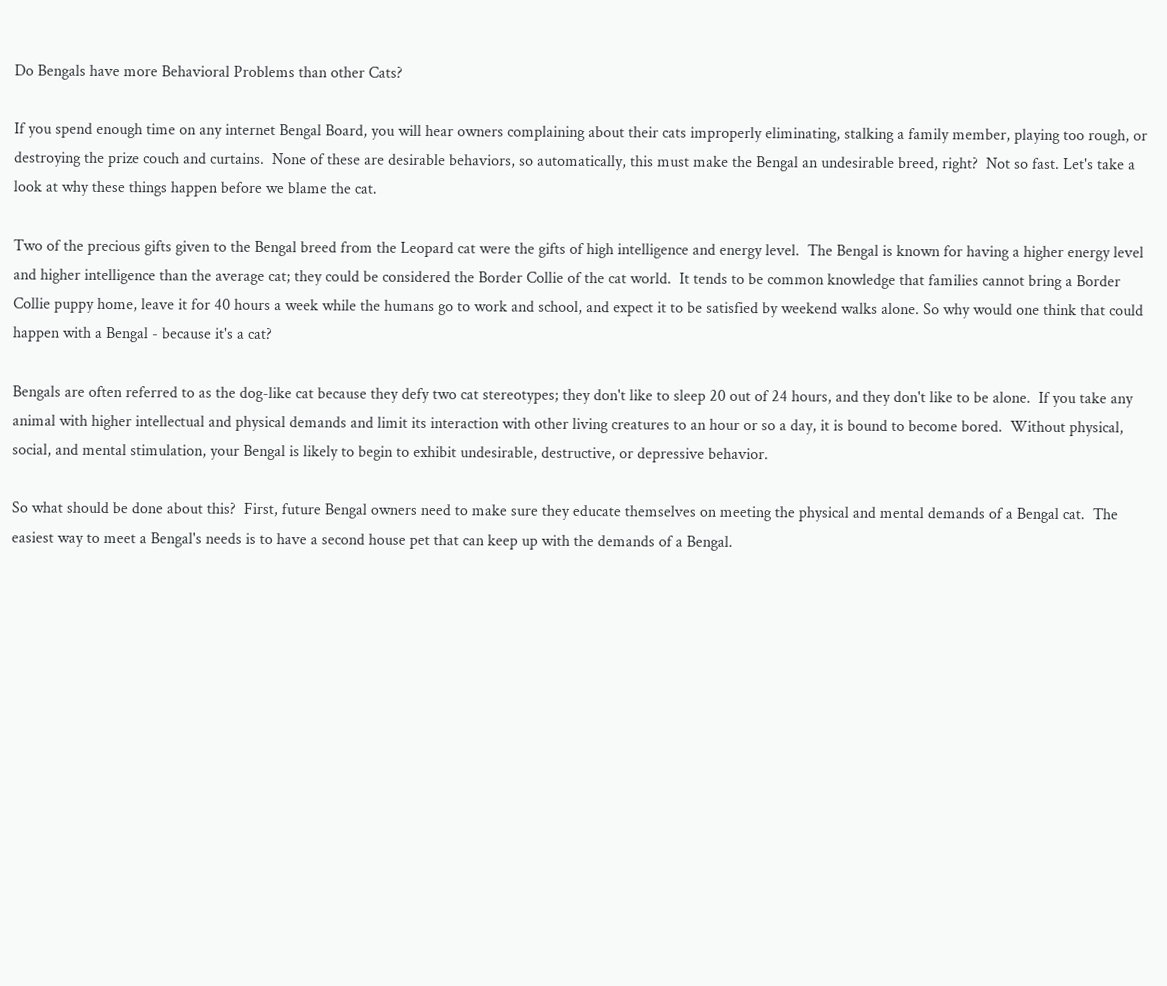Do Bengals have more Behavioral Problems than other Cats?

If you spend enough time on any internet Bengal Board, you will hear owners complaining about their cats improperly eliminating, stalking a family member, playing too rough, or destroying the prize couch and curtains.  None of these are desirable behaviors, so automatically, this must make the Bengal an undesirable breed, right?  Not so fast. Let's take a look at why these things happen before we blame the cat.

Two of the precious gifts given to the Bengal breed from the Leopard cat were the gifts of high intelligence and energy level.  The Bengal is known for having a higher energy level and higher intelligence than the average cat; they could be considered the Border Collie of the cat world.  It tends to be common knowledge that families cannot bring a Border Collie puppy home, leave it for 40 hours a week while the humans go to work and school, and expect it to be satisfied by weekend walks alone. So why would one think that could happen with a Bengal - because it's a cat?

Bengals are often referred to as the dog-like cat because they defy two cat stereotypes; they don't like to sleep 20 out of 24 hours, and they don't like to be alone.  If you take any animal with higher intellectual and physical demands and limit its interaction with other living creatures to an hour or so a day, it is bound to become bored.  Without physical, social, and mental stimulation, your Bengal is likely to begin to exhibit undesirable, destructive, or depressive behavior.

So what should be done about this?  First, future Bengal owners need to make sure they educate themselves on meeting the physical and mental demands of a Bengal cat.  The easiest way to meet a Bengal's needs is to have a second house pet that can keep up with the demands of a Bengal.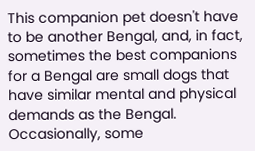This companion pet doesn't have to be another Bengal, and, in fact, sometimes the best companions for a Bengal are small dogs that have similar mental and physical demands as the Bengal.  Occasionally, some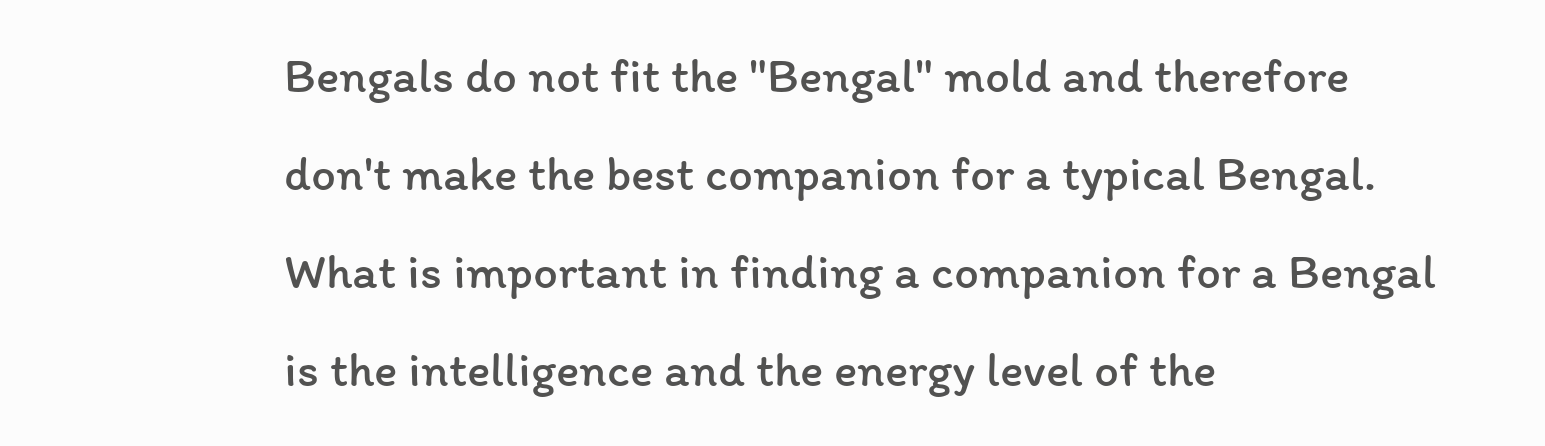Bengals do not fit the "Bengal" mold and therefore don't make the best companion for a typical Bengal.  What is important in finding a companion for a Bengal is the intelligence and the energy level of the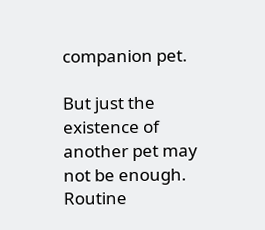companion pet.

But just the existence of another pet may not be enough.  Routine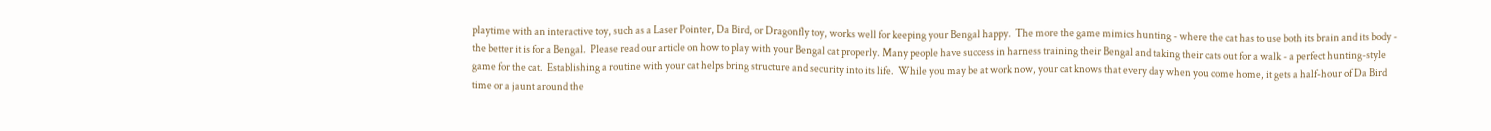playtime with an interactive toy, such as a Laser Pointer, Da Bird, or Dragonfly toy, works well for keeping your Bengal happy.  The more the game mimics hunting - where the cat has to use both its brain and its body - the better it is for a Bengal.  Please read our article on how to play with your Bengal cat properly. Many people have success in harness training their Bengal and taking their cats out for a walk - a perfect hunting-style game for the cat.  Establishing a routine with your cat helps bring structure and security into its life.  While you may be at work now, your cat knows that every day when you come home, it gets a half-hour of Da Bird time or a jaunt around the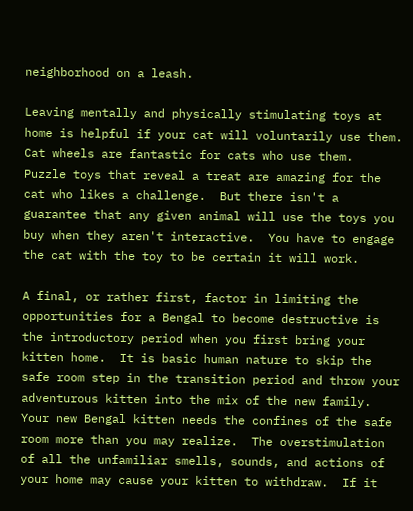neighborhood on a leash.

Leaving mentally and physically stimulating toys at home is helpful if your cat will voluntarily use them.  Cat wheels are fantastic for cats who use them.  Puzzle toys that reveal a treat are amazing for the cat who likes a challenge.  But there isn't a guarantee that any given animal will use the toys you buy when they aren't interactive.  You have to engage the cat with the toy to be certain it will work.

A final, or rather first, factor in limiting the opportunities for a Bengal to become destructive is the introductory period when you first bring your kitten home.  It is basic human nature to skip the safe room step in the transition period and throw your adventurous kitten into the mix of the new family.  Your new Bengal kitten needs the confines of the safe room more than you may realize.  The overstimulation of all the unfamiliar smells, sounds, and actions of your home may cause your kitten to withdraw.  If it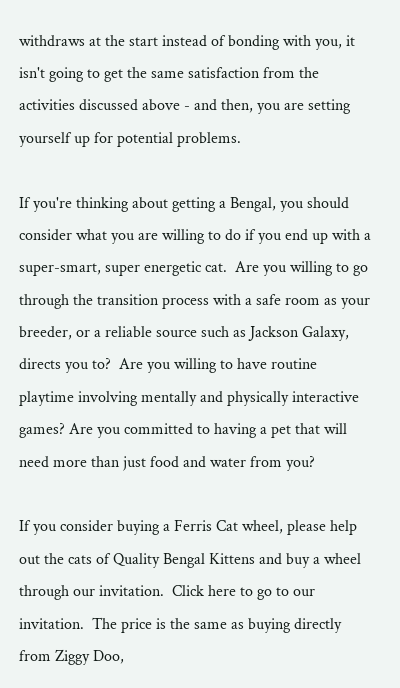withdraws at the start instead of bonding with you, it isn't going to get the same satisfaction from the activities discussed above - and then, you are setting yourself up for potential problems.

If you're thinking about getting a Bengal, you should consider what you are willing to do if you end up with a super-smart, super energetic cat.  Are you willing to go through the transition process with a safe room as your breeder, or a reliable source such as Jackson Galaxy, directs you to?  Are you willing to have routine playtime involving mentally and physically interactive games? Are you committed to having a pet that will need more than just food and water from you?

If you consider buying a Ferris Cat wheel, please help out the cats of Quality Bengal Kittens and buy a wheel through our invitation.  Click here to go to our invitation.  The price is the same as buying directly from Ziggy Doo,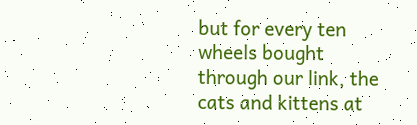but for every ten wheels bought through our link, the cats and kittens at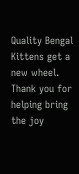Quality Bengal Kittens get a new wheel.  Thank you for helping bring the joy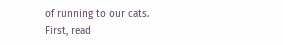of running to our cats. First, read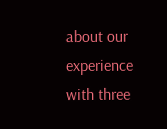about our experience with three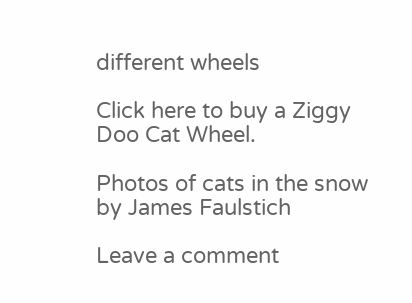different wheels

Click here to buy a Ziggy Doo Cat Wheel.

Photos of cats in the snow by James Faulstich

Leave a comment